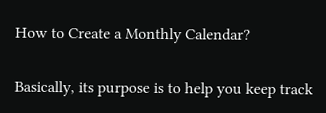How to Create a Monthly Calendar?

Basically, its purpose is to help you keep track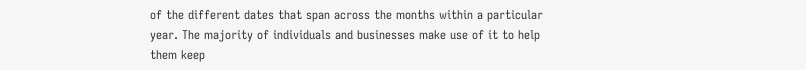of the different dates that span across the months within a particular year. The majority of individuals and businesses make use of it to help them keep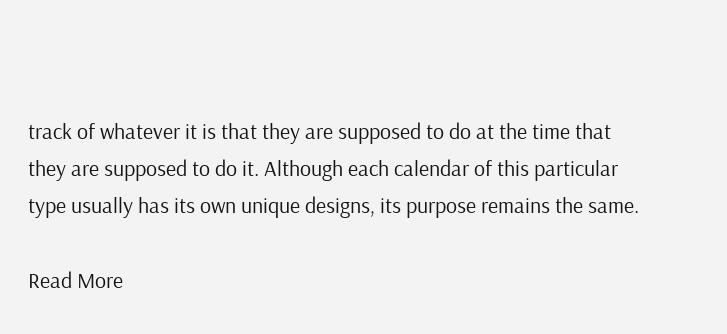track of whatever it is that they are supposed to do at the time that they are supposed to do it. Although each calendar of this particular type usually has its own unique designs, its purpose remains the same.

Read More